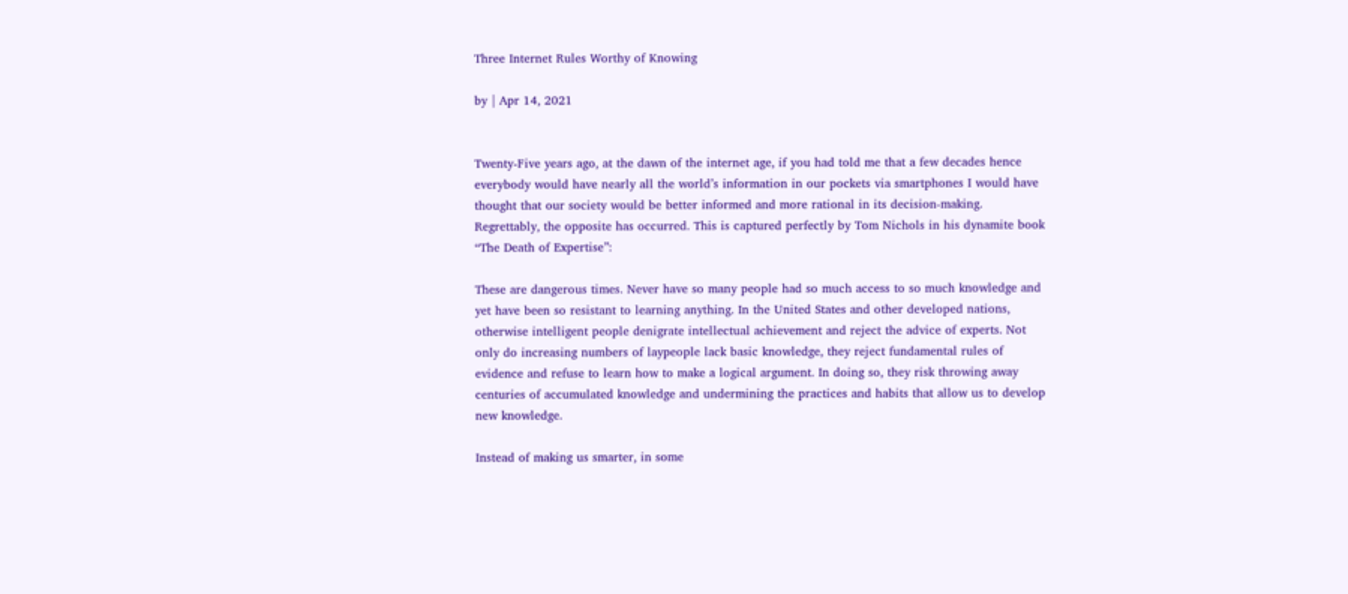Three Internet Rules Worthy of Knowing

by | Apr 14, 2021


Twenty-Five years ago, at the dawn of the internet age, if you had told me that a few decades hence everybody would have nearly all the world’s information in our pockets via smartphones I would have thought that our society would be better informed and more rational in its decision-making. Regrettably, the opposite has occurred. This is captured perfectly by Tom Nichols in his dynamite book “The Death of Expertise”:

These are dangerous times. Never have so many people had so much access to so much knowledge and yet have been so resistant to learning anything. In the United States and other developed nations, otherwise intelligent people denigrate intellectual achievement and reject the advice of experts. Not only do increasing numbers of laypeople lack basic knowledge, they reject fundamental rules of evidence and refuse to learn how to make a logical argument. In doing so, they risk throwing away centuries of accumulated knowledge and undermining the practices and habits that allow us to develop new knowledge.

Instead of making us smarter, in some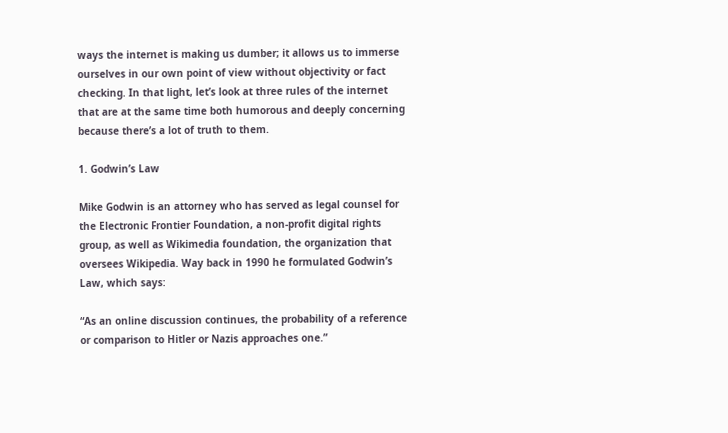ways the internet is making us dumber; it allows us to immerse ourselves in our own point of view without objectivity or fact checking. In that light, let’s look at three rules of the internet that are at the same time both humorous and deeply concerning because there’s a lot of truth to them.

1. Godwin’s Law

Mike Godwin is an attorney who has served as legal counsel for the Electronic Frontier Foundation, a non-profit digital rights group, as well as Wikimedia foundation, the organization that oversees Wikipedia. Way back in 1990 he formulated Godwin’s Law, which says:

“As an online discussion continues, the probability of a reference or comparison to Hitler or Nazis approaches one.”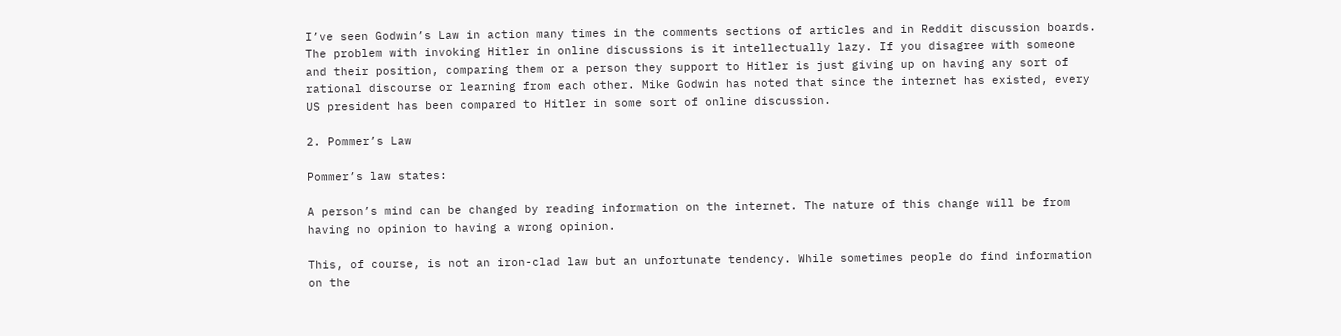I’ve seen Godwin’s Law in action many times in the comments sections of articles and in Reddit discussion boards. The problem with invoking Hitler in online discussions is it intellectually lazy. If you disagree with someone and their position, comparing them or a person they support to Hitler is just giving up on having any sort of rational discourse or learning from each other. Mike Godwin has noted that since the internet has existed, every US president has been compared to Hitler in some sort of online discussion.

2. Pommer’s Law

Pommer’s law states:

A person’s mind can be changed by reading information on the internet. The nature of this change will be from having no opinion to having a wrong opinion.

This, of course, is not an iron-clad law but an unfortunate tendency. While sometimes people do find information on the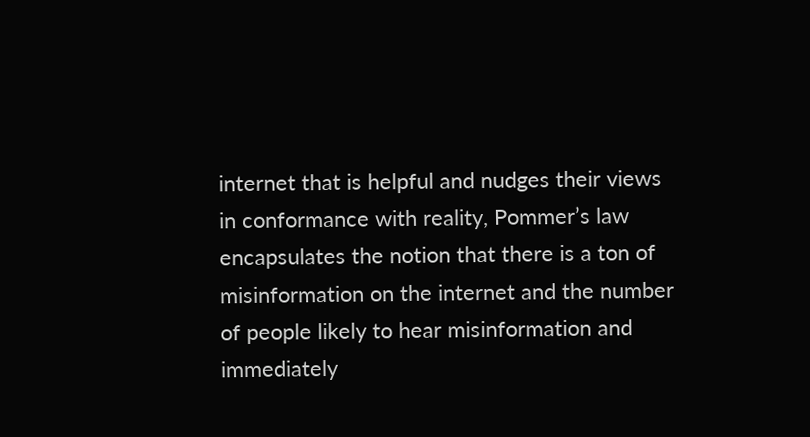internet that is helpful and nudges their views in conformance with reality, Pommer’s law encapsulates the notion that there is a ton of misinformation on the internet and the number of people likely to hear misinformation and immediately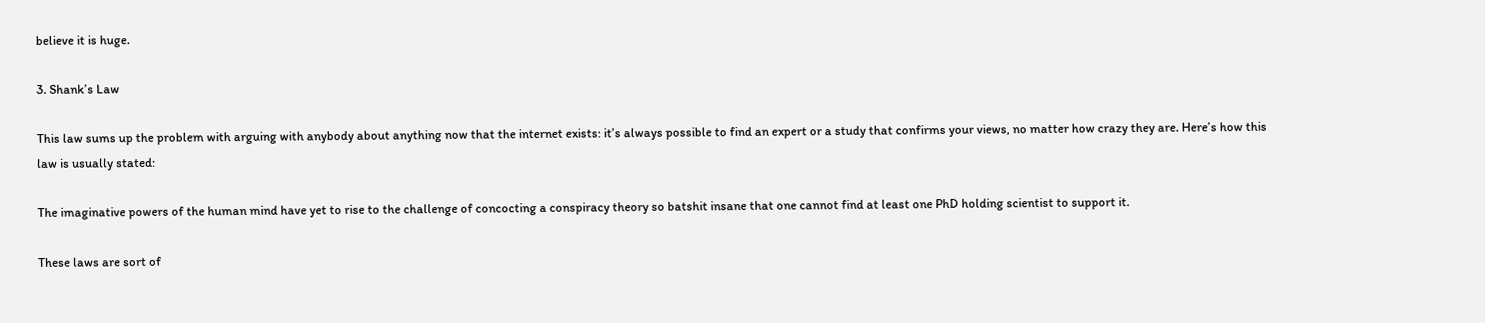believe it is huge.

3. Shank’s Law

This law sums up the problem with arguing with anybody about anything now that the internet exists: it’s always possible to find an expert or a study that confirms your views, no matter how crazy they are. Here’s how this law is usually stated:

The imaginative powers of the human mind have yet to rise to the challenge of concocting a conspiracy theory so batshit insane that one cannot find at least one PhD holding scientist to support it.

These laws are sort of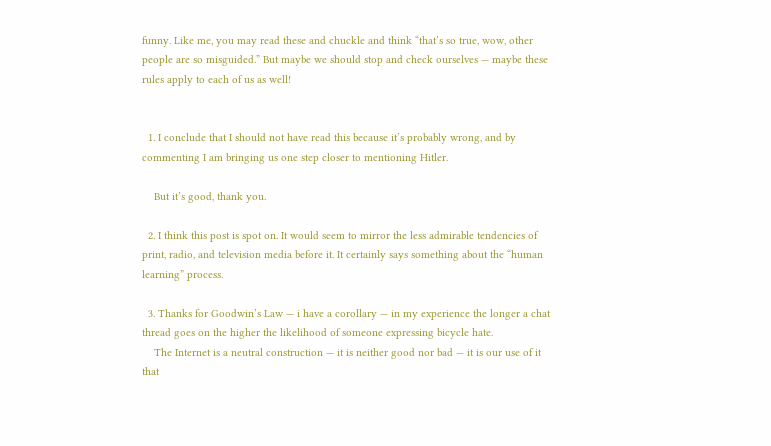funny. Like me, you may read these and chuckle and think “that’s so true, wow, other people are so misguided.” But maybe we should stop and check ourselves — maybe these rules apply to each of us as well!


  1. I conclude that I should not have read this because it’s probably wrong, and by commenting I am bringing us one step closer to mentioning Hitler.

    But it’s good, thank you.

  2. I think this post is spot on. It would seem to mirror the less admirable tendencies of print, radio, and television media before it. It certainly says something about the “human learning” process.

  3. Thanks for Goodwin’s Law — i have a corollary — in my experience the longer a chat thread goes on the higher the likelihood of someone expressing bicycle hate.
    The Internet is a neutral construction — it is neither good nor bad — it is our use of it that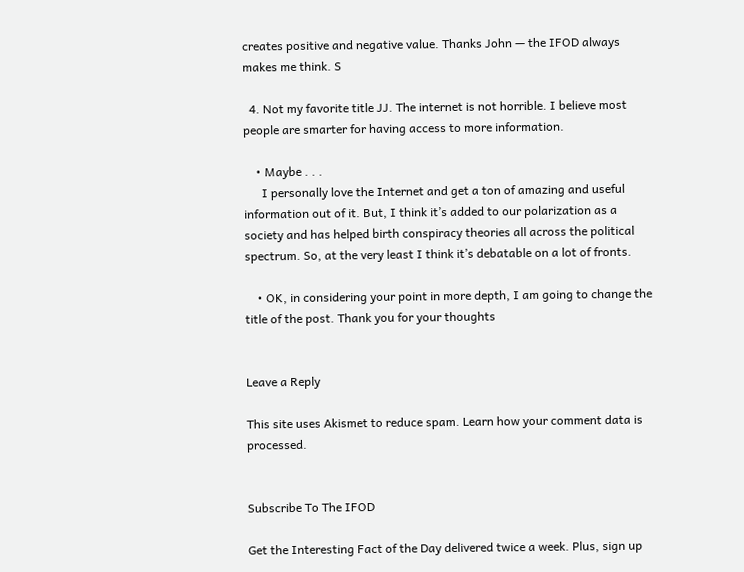creates positive and negative value. Thanks John — the IFOD always makes me think. S

  4. Not my favorite title JJ. The internet is not horrible. I believe most people are smarter for having access to more information.

    • Maybe . . .
      I personally love the Internet and get a ton of amazing and useful information out of it. But, I think it’s added to our polarization as a society and has helped birth conspiracy theories all across the political spectrum. So, at the very least I think it’s debatable on a lot of fronts.

    • OK, in considering your point in more depth, I am going to change the title of the post. Thank you for your thoughts


Leave a Reply

This site uses Akismet to reduce spam. Learn how your comment data is processed.


Subscribe To The IFOD

Get the Interesting Fact of the Day delivered twice a week. Plus, sign up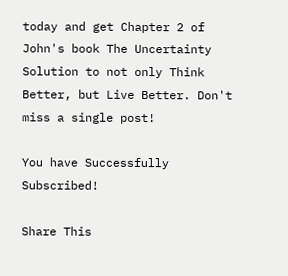today and get Chapter 2 of John's book The Uncertainty Solution to not only Think Better, but Live Better. Don't miss a single post!

You have Successfully Subscribed!

Share This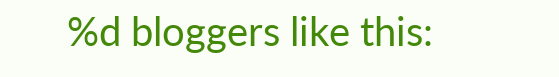%d bloggers like this: